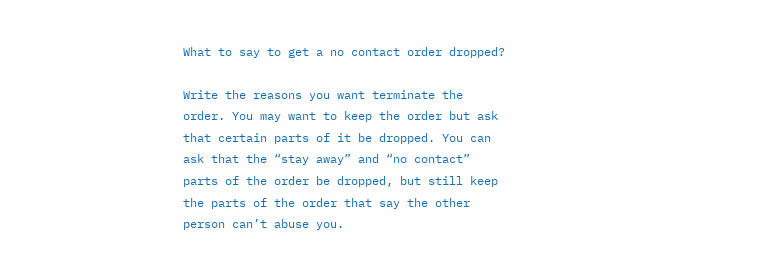What to say to get a no contact order dropped?

Write the reasons you want terminate the order. You may want to keep the order but ask that certain parts of it be dropped. You can ask that the “stay away” and “no contact” parts of the order be dropped, but still keep the parts of the order that say the other person can’t abuse you.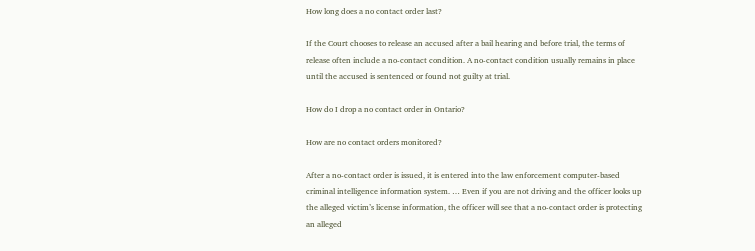How long does a no contact order last?

If the Court chooses to release an accused after a bail hearing and before trial, the terms of release often include a no-contact condition. A no-contact condition usually remains in place until the accused is sentenced or found not guilty at trial.

How do I drop a no contact order in Ontario?

How are no contact orders monitored?

After a no-contact order is issued, it is entered into the law enforcement computer-based criminal intelligence information system. … Even if you are not driving and the officer looks up the alleged victim’s license information, the officer will see that a no-contact order is protecting an alleged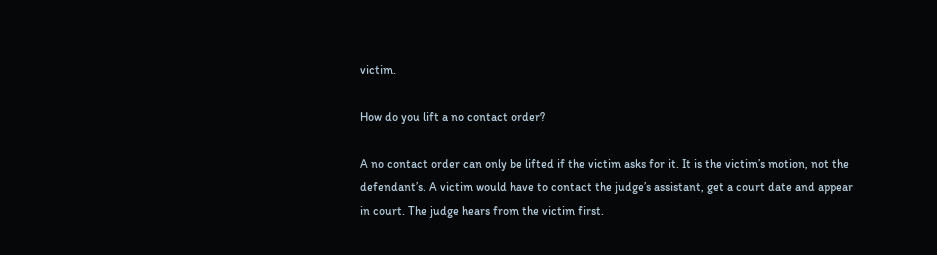victim.

How do you lift a no contact order?

A no contact order can only be lifted if the victim asks for it. It is the victim’s motion, not the defendant’s. A victim would have to contact the judge’s assistant, get a court date and appear in court. The judge hears from the victim first.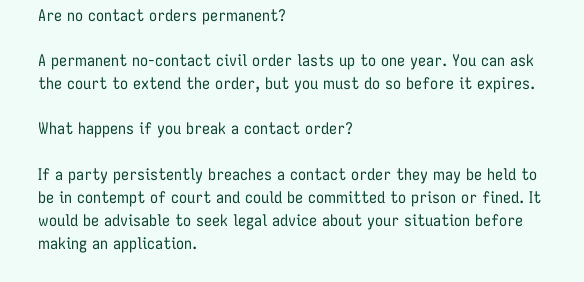Are no contact orders permanent?

A permanent no-contact civil order lasts up to one year. You can ask the court to extend the order, but you must do so before it expires.

What happens if you break a contact order?

If a party persistently breaches a contact order they may be held to be in contempt of court and could be committed to prison or fined. It would be advisable to seek legal advice about your situation before making an application.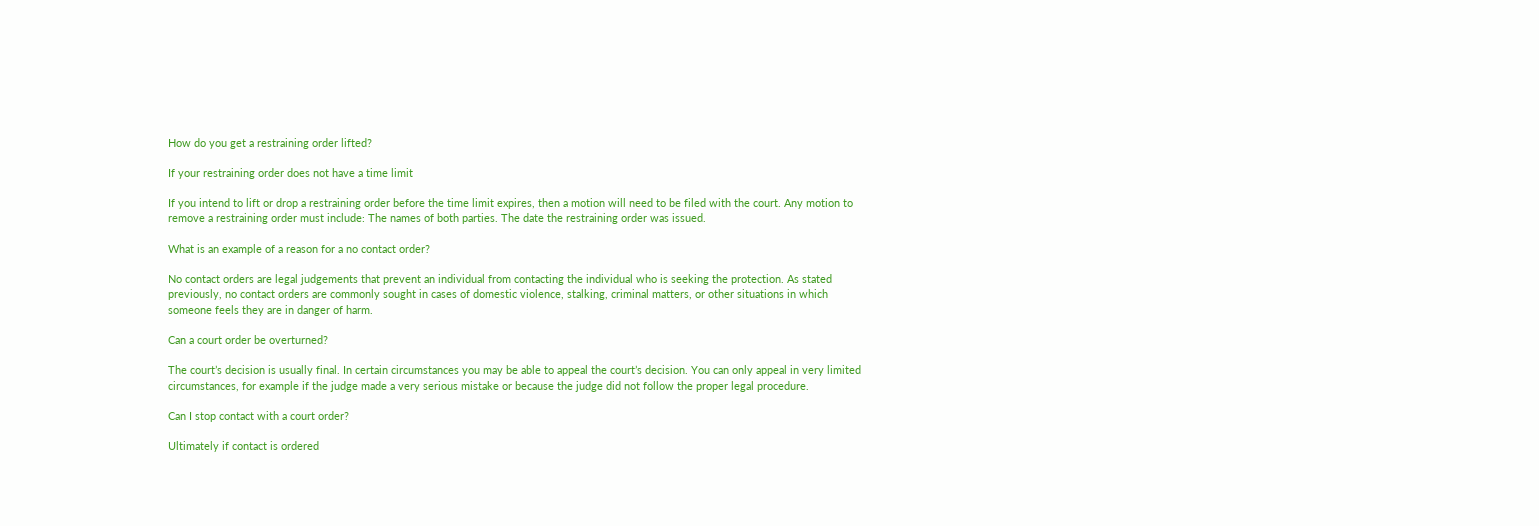How do you get a restraining order lifted?

If your restraining order does not have a time limit

If you intend to lift or drop a restraining order before the time limit expires, then a motion will need to be filed with the court. Any motion to remove a restraining order must include: The names of both parties. The date the restraining order was issued.

What is an example of a reason for a no contact order?

No contact orders are legal judgements that prevent an individual from contacting the individual who is seeking the protection. As stated previously, no contact orders are commonly sought in cases of domestic violence, stalking, criminal matters, or other situations in which someone feels they are in danger of harm.

Can a court order be overturned?

The court’s decision is usually final. In certain circumstances you may be able to appeal the court’s decision. You can only appeal in very limited circumstances, for example if the judge made a very serious mistake or because the judge did not follow the proper legal procedure.

Can I stop contact with a court order?

Ultimately if contact is ordered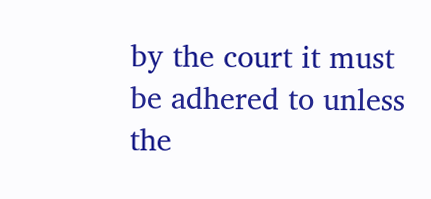by the court it must be adhered to unless the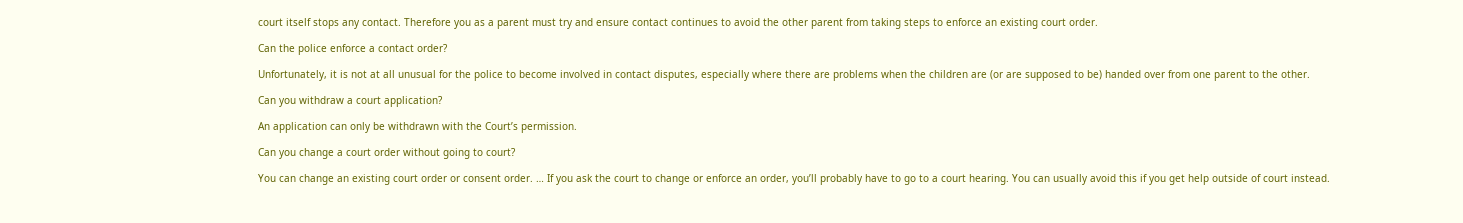court itself stops any contact. Therefore you as a parent must try and ensure contact continues to avoid the other parent from taking steps to enforce an existing court order.

Can the police enforce a contact order?

Unfortunately, it is not at all unusual for the police to become involved in contact disputes, especially where there are problems when the children are (or are supposed to be) handed over from one parent to the other.

Can you withdraw a court application?

An application can only be withdrawn with the Court’s permission.

Can you change a court order without going to court?

You can change an existing court order or consent order. … If you ask the court to change or enforce an order, you’ll probably have to go to a court hearing. You can usually avoid this if you get help outside of court instead.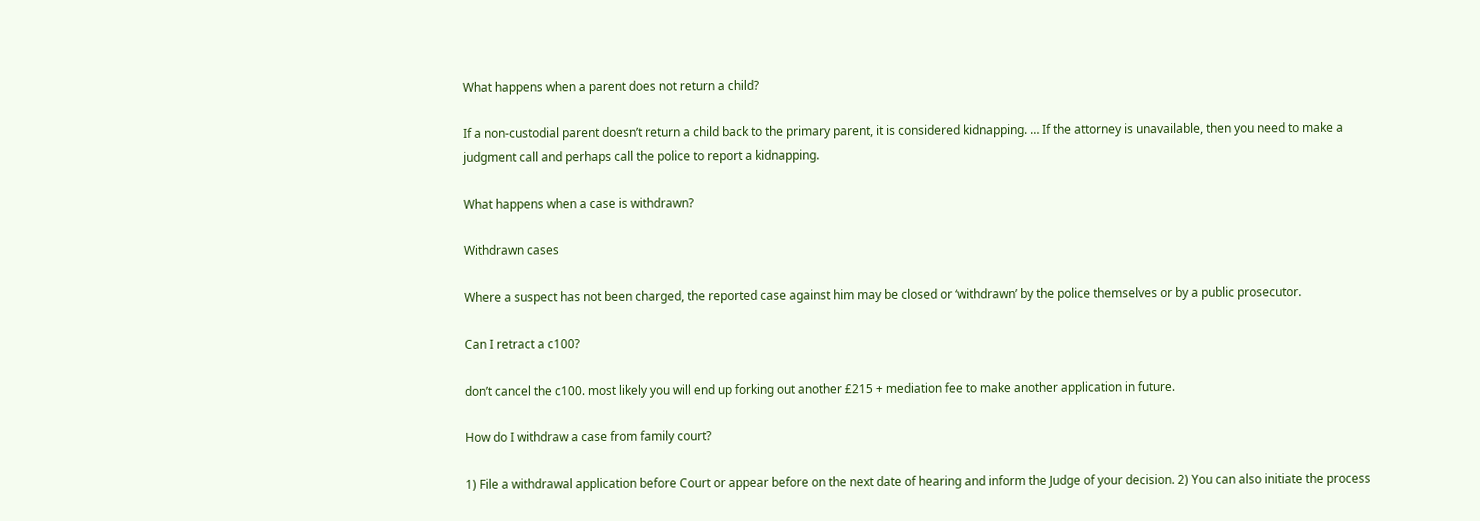What happens when a parent does not return a child?

If a non-custodial parent doesn’t return a child back to the primary parent, it is considered kidnapping. … If the attorney is unavailable, then you need to make a judgment call and perhaps call the police to report a kidnapping.

What happens when a case is withdrawn?

Withdrawn cases

Where a suspect has not been charged, the reported case against him may be closed or ‘withdrawn’ by the police themselves or by a public prosecutor.

Can I retract a c100?

don’t cancel the c100. most likely you will end up forking out another £215 + mediation fee to make another application in future.

How do I withdraw a case from family court?

1) File a withdrawal application before Court or appear before on the next date of hearing and inform the Judge of your decision. 2) You can also initiate the process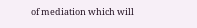of mediation which will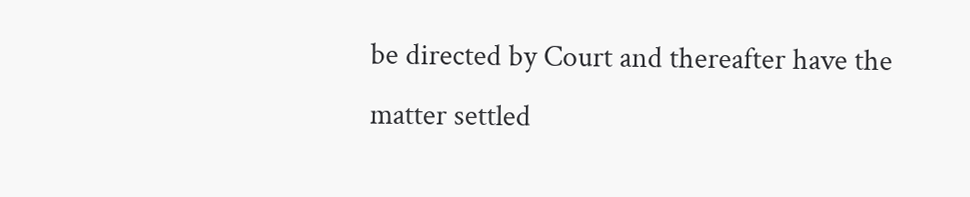be directed by Court and thereafter have the matter settled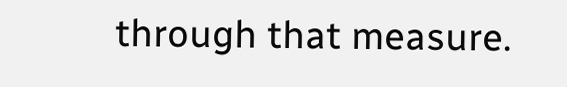through that measure.